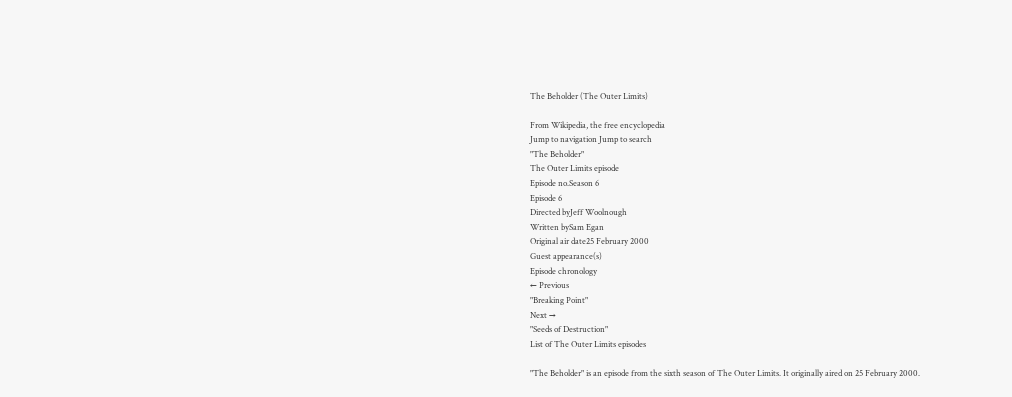The Beholder (The Outer Limits)

From Wikipedia, the free encyclopedia
Jump to navigation Jump to search
"The Beholder"
The Outer Limits episode
Episode no.Season 6
Episode 6
Directed byJeff Woolnough
Written bySam Egan
Original air date25 February 2000
Guest appearance(s)
Episode chronology
← Previous
"Breaking Point"
Next →
"Seeds of Destruction"
List of The Outer Limits episodes

"The Beholder" is an episode from the sixth season of The Outer Limits. It originally aired on 25 February 2000.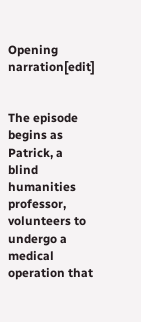Opening narration[edit]


The episode begins as Patrick, a blind humanities professor, volunteers to undergo a medical operation that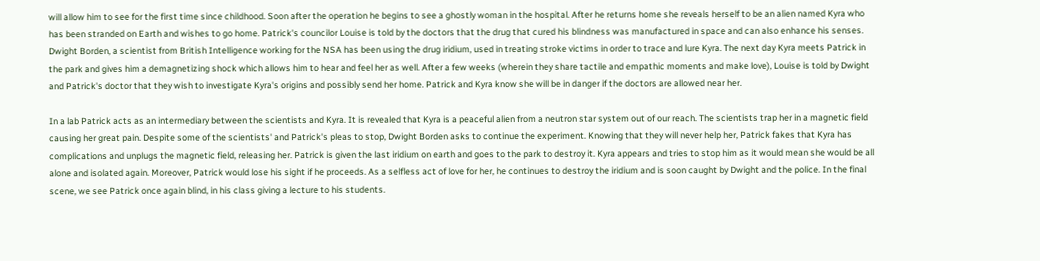will allow him to see for the first time since childhood. Soon after the operation he begins to see a ghostly woman in the hospital. After he returns home she reveals herself to be an alien named Kyra who has been stranded on Earth and wishes to go home. Patrick's councilor Louise is told by the doctors that the drug that cured his blindness was manufactured in space and can also enhance his senses. Dwight Borden, a scientist from British Intelligence working for the NSA has been using the drug iridium, used in treating stroke victims in order to trace and lure Kyra. The next day Kyra meets Patrick in the park and gives him a demagnetizing shock which allows him to hear and feel her as well. After a few weeks (wherein they share tactile and empathic moments and make love), Louise is told by Dwight and Patrick's doctor that they wish to investigate Kyra's origins and possibly send her home. Patrick and Kyra know she will be in danger if the doctors are allowed near her.

In a lab Patrick acts as an intermediary between the scientists and Kyra. It is revealed that Kyra is a peaceful alien from a neutron star system out of our reach. The scientists trap her in a magnetic field causing her great pain. Despite some of the scientists' and Patrick's pleas to stop, Dwight Borden asks to continue the experiment. Knowing that they will never help her, Patrick fakes that Kyra has complications and unplugs the magnetic field, releasing her. Patrick is given the last iridium on earth and goes to the park to destroy it. Kyra appears and tries to stop him as it would mean she would be all alone and isolated again. Moreover, Patrick would lose his sight if he proceeds. As a selfless act of love for her, he continues to destroy the iridium and is soon caught by Dwight and the police. In the final scene, we see Patrick once again blind, in his class giving a lecture to his students.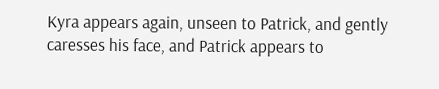Kyra appears again, unseen to Patrick, and gently caresses his face, and Patrick appears to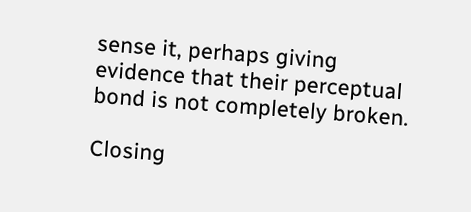sense it, perhaps giving evidence that their perceptual bond is not completely broken.

Closing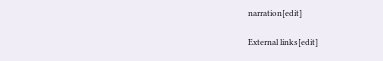narration[edit]

External links[edit]